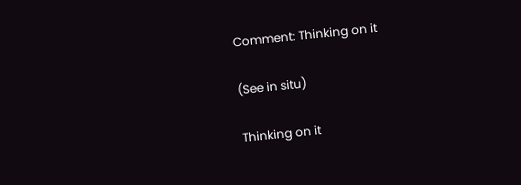Comment: Thinking on it

(See in situ)

Thinking on it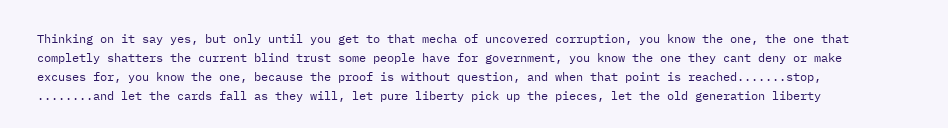Thinking on it say yes, but only until you get to that mecha of uncovered corruption, you know the one, the one that completly shatters the current blind trust some people have for government, you know the one they cant deny or make excuses for, you know the one, because the proof is without question, and when that point is reached.......stop, ........and let the cards fall as they will, let pure liberty pick up the pieces, let the old generation liberty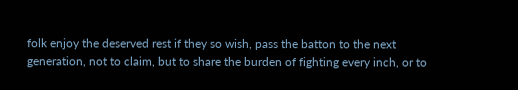folk enjoy the deserved rest if they so wish, pass the batton to the next generation, not to claim, but to share the burden of fighting every inch, or to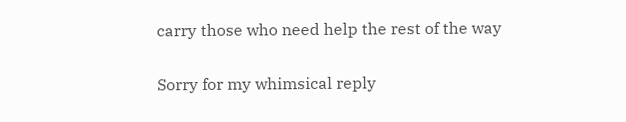carry those who need help the rest of the way

Sorry for my whimsical reply